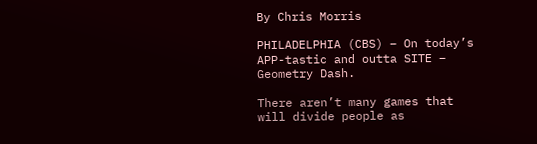By Chris Morris

PHILADELPHIA (CBS) – On today’s APP-tastic and outta SITE – Geometry Dash.

There aren’t many games that will divide people as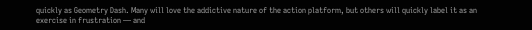quickly as Geometry Dash. Many will love the addictive nature of the action platform, but others will quickly label it as an exercise in frustration — and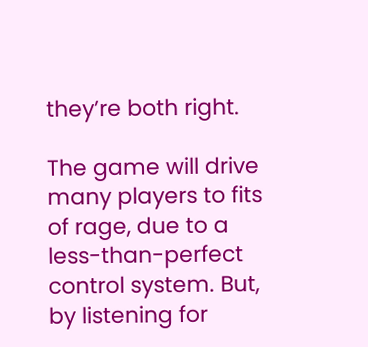they’re both right.

The game will drive many players to fits of rage, due to a less-than-perfect control system. But, by listening for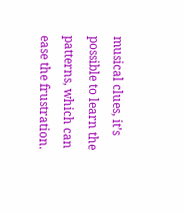musical clues, it’s possible to learn the patterns, which can ease the frustration.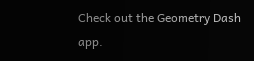Check out the Geometry Dash app.